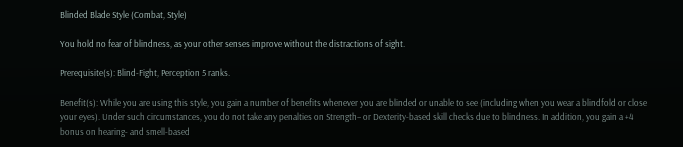Blinded Blade Style (Combat, Style)

You hold no fear of blindness, as your other senses improve without the distractions of sight.

Prerequisite(s): Blind-Fight, Perception 5 ranks.

Benefit(s): While you are using this style, you gain a number of benefits whenever you are blinded or unable to see (including when you wear a blindfold or close your eyes). Under such circumstances, you do not take any penalties on Strength– or Dexterity-based skill checks due to blindness. In addition, you gain a +4 bonus on hearing- and smell-based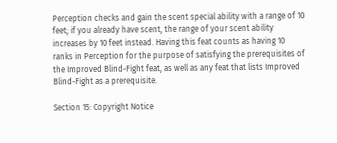Perception checks and gain the scent special ability with a range of 10 feet; if you already have scent, the range of your scent ability increases by 10 feet instead. Having this feat counts as having 10 ranks in Perception for the purpose of satisfying the prerequisites of the Improved Blind-Fight feat, as well as any feat that lists Improved Blind-Fight as a prerequisite.

Section 15: Copyright Notice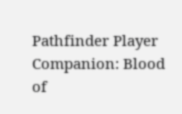Pathfinder Player Companion: Blood of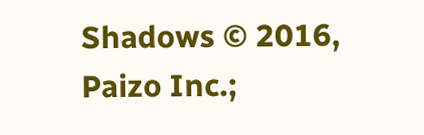Shadows © 2016, Paizo Inc.;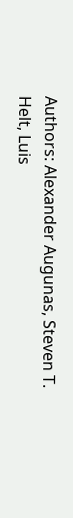Authors: Alexander Augunas, Steven T. Helt, Luis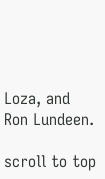Loza, and Ron Lundeen.

scroll to top